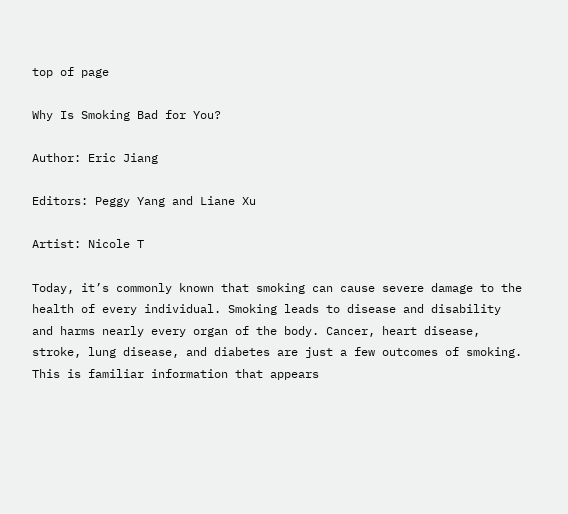top of page

Why Is Smoking Bad for You?

Author: Eric Jiang

Editors: Peggy Yang and Liane Xu

Artist: Nicole T

Today, it’s commonly known that smoking can cause severe damage to the health of every individual. Smoking leads to disease and disability and harms nearly every organ of the body. Cancer, heart disease, stroke, lung disease, and diabetes are just a few outcomes of smoking. This is familiar information that appears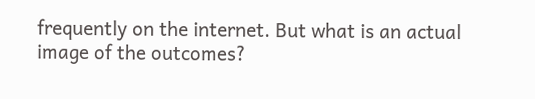frequently on the internet. But what is an actual image of the outcomes?